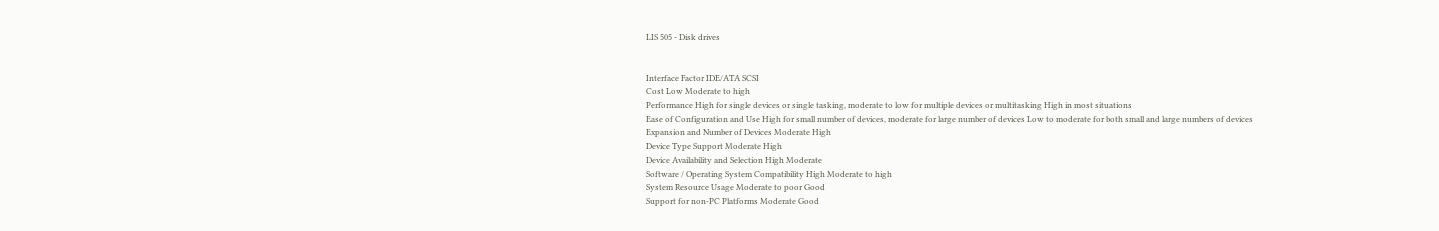LIS 505 - Disk drives


Interface Factor IDE/ATA SCSI
Cost Low Moderate to high
Performance High for single devices or single tasking, moderate to low for multiple devices or multitasking High in most situations
Ease of Configuration and Use High for small number of devices, moderate for large number of devices Low to moderate for both small and large numbers of devices
Expansion and Number of Devices Moderate High
Device Type Support Moderate High
Device Availability and Selection High Moderate
Software / Operating System Compatibility High Moderate to high
System Resource Usage Moderate to poor Good
Support for non-PC Platforms Moderate Good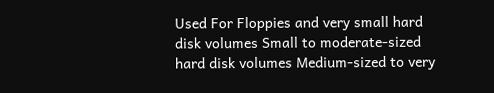Used For Floppies and very small hard disk volumes Small to moderate-sized hard disk volumes Medium-sized to very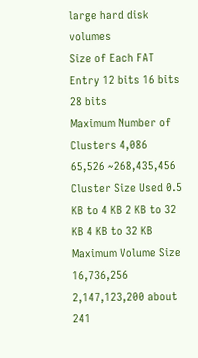large hard disk volumes
Size of Each FAT Entry 12 bits 16 bits 28 bits
Maximum Number of Clusters 4,086 65,526 ~268,435,456
Cluster Size Used 0.5 KB to 4 KB 2 KB to 32 KB 4 KB to 32 KB
Maximum Volume Size 16,736,256 2,147,123,200 about 241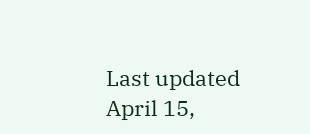Last updated April 15,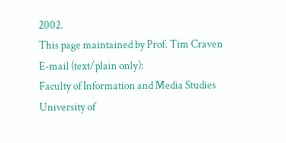2002.
This page maintained by Prof. Tim Craven
E-mail (text/plain only):
Faculty of Information and Media Studies
University of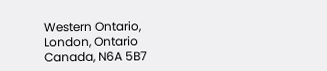Western Ontario,
London, Ontario
Canada, N6A 5B7